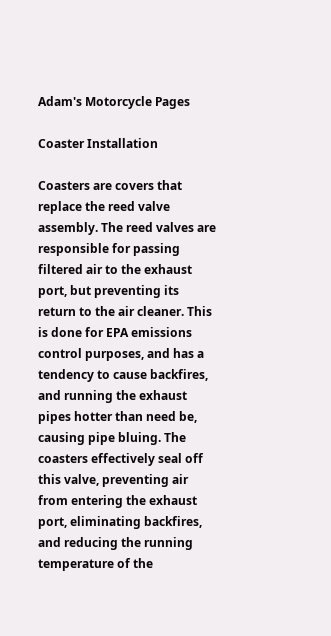Adam's Motorcycle Pages

Coaster Installation

Coasters are covers that replace the reed valve assembly. The reed valves are responsible for passing filtered air to the exhaust port, but preventing its return to the air cleaner. This is done for EPA emissions control purposes, and has a tendency to cause backfires, and running the exhaust pipes hotter than need be, causing pipe bluing. The coasters effectively seal off this valve, preventing air from entering the exhaust port, eliminating backfires, and reducing the running temperature of the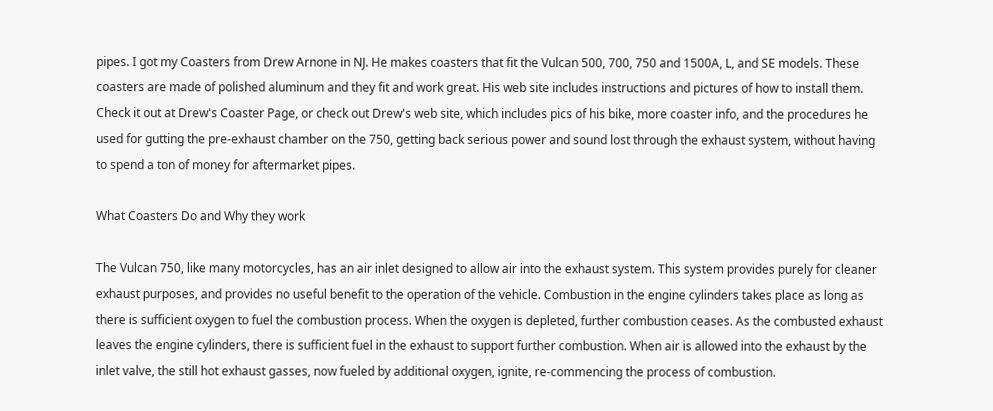pipes. I got my Coasters from Drew Arnone in NJ. He makes coasters that fit the Vulcan 500, 700, 750 and 1500A, L, and SE models. These coasters are made of polished aluminum and they fit and work great. His web site includes instructions and pictures of how to install them. Check it out at Drew's Coaster Page, or check out Drew's web site, which includes pics of his bike, more coaster info, and the procedures he used for gutting the pre-exhaust chamber on the 750, getting back serious power and sound lost through the exhaust system, without having to spend a ton of money for aftermarket pipes.

What Coasters Do and Why they work

The Vulcan 750, like many motorcycles, has an air inlet designed to allow air into the exhaust system. This system provides purely for cleaner exhaust purposes, and provides no useful benefit to the operation of the vehicle. Combustion in the engine cylinders takes place as long as there is sufficient oxygen to fuel the combustion process. When the oxygen is depleted, further combustion ceases. As the combusted exhaust leaves the engine cylinders, there is sufficient fuel in the exhaust to support further combustion. When air is allowed into the exhaust by the inlet valve, the still hot exhaust gasses, now fueled by additional oxygen, ignite, re-commencing the process of combustion.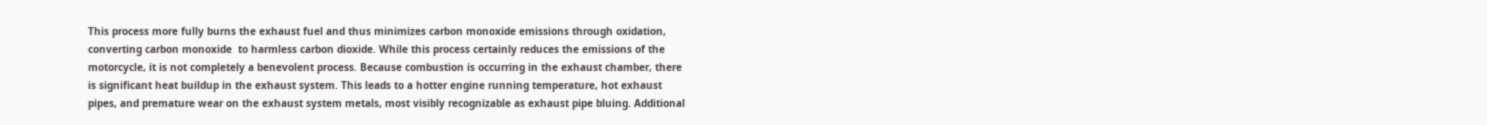This process more fully burns the exhaust fuel and thus minimizes carbon monoxide emissions through oxidation, converting carbon monoxide  to harmless carbon dioxide. While this process certainly reduces the emissions of the motorcycle, it is not completely a benevolent process. Because combustion is occurring in the exhaust chamber, there is significant heat buildup in the exhaust system. This leads to a hotter engine running temperature, hot exhaust pipes, and premature wear on the exhaust system metals, most visibly recognizable as exhaust pipe bluing. Additional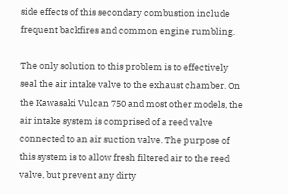side effects of this secondary combustion include frequent backfires and common engine rumbling.

The only solution to this problem is to effectively seal the air intake valve to the exhaust chamber. On the Kawasaki Vulcan 750 and most other models, the air intake system is comprised of a reed valve connected to an air suction valve. The purpose of this system is to allow fresh filtered air to the reed valve, but prevent any dirty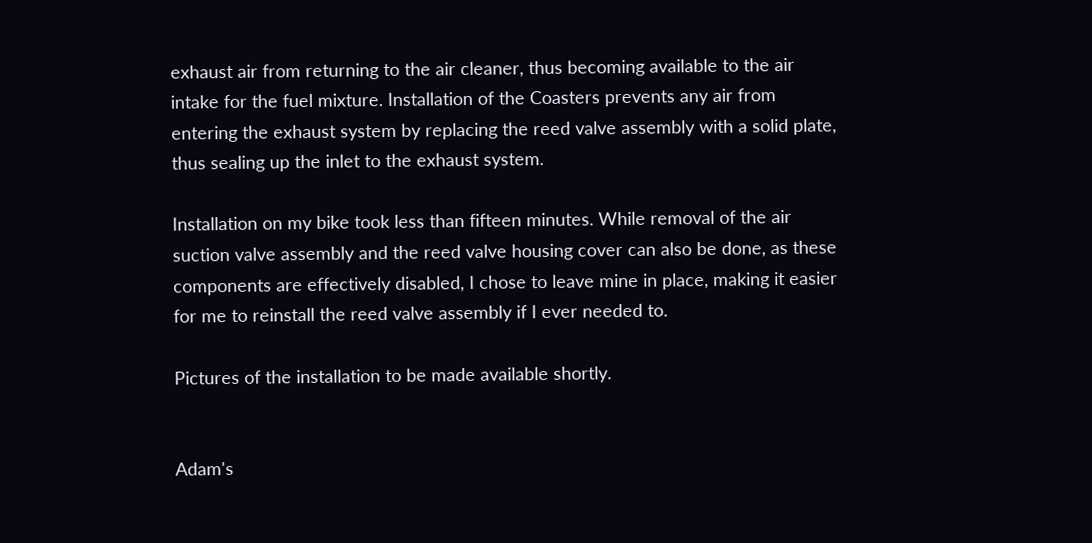exhaust air from returning to the air cleaner, thus becoming available to the air intake for the fuel mixture. Installation of the Coasters prevents any air from entering the exhaust system by replacing the reed valve assembly with a solid plate, thus sealing up the inlet to the exhaust system.

Installation on my bike took less than fifteen minutes. While removal of the air suction valve assembly and the reed valve housing cover can also be done, as these components are effectively disabled, I chose to leave mine in place, making it easier for me to reinstall the reed valve assembly if I ever needed to.

Pictures of the installation to be made available shortly.


Adam's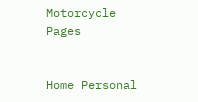Motorcycle Pages


Home Personal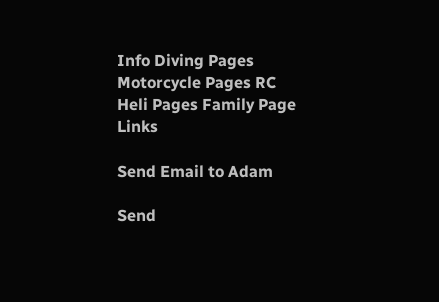Info Diving Pages Motorcycle Pages RC Heli Pages Family Page Links

Send Email to Adam

Send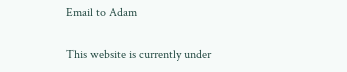Email to Adam

This website is currently under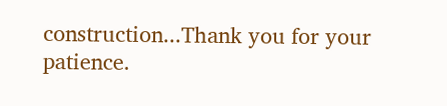construction...Thank you for your patience.